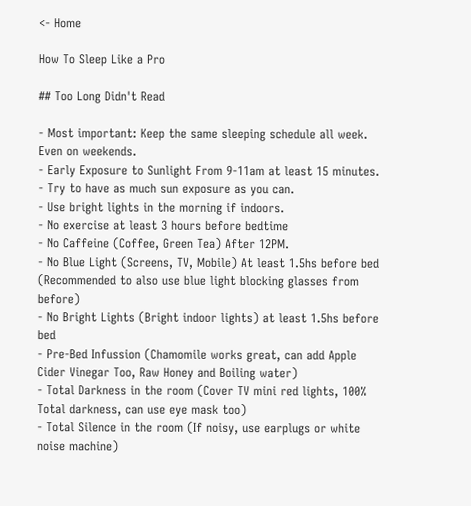<- Home

How To Sleep Like a Pro

## Too Long Didn't Read

- Most important: Keep the same sleeping schedule all week. Even on weekends.
- Early Exposure to Sunlight From 9-11am at least 15 minutes.
- Try to have as much sun exposure as you can.
- Use bright lights in the morning if indoors.
- No exercise at least 3 hours before bedtime
- No Caffeine (Coffee, Green Tea) After 12PM.
- No Blue Light (Screens, TV, Mobile) At least 1.5hs before bed (Recommended to also use blue light blocking glasses from before)
- No Bright Lights (Bright indoor lights) at least 1.5hs before bed
- Pre-Bed Infussion (Chamomile works great, can add Apple Cider Vinegar Too, Raw Honey and Boiling water)
- Total Darkness in the room (Cover TV mini red lights, 100% Total darkness, can use eye mask too)
- Total Silence in the room (If noisy, use earplugs or white noise machine)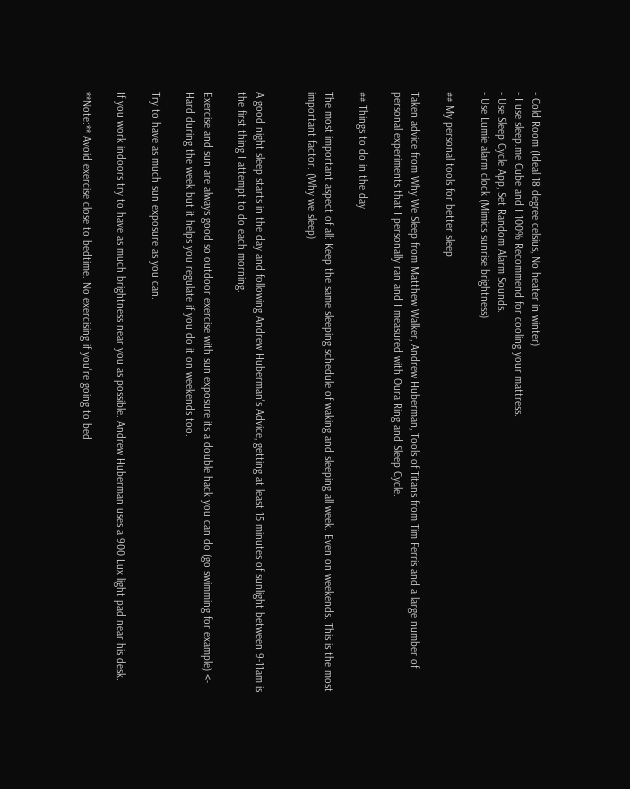- Cold Room (Ideal 18 degree celsius, No heater in winter)
- I use sleep.me Cube and I 100% Recommend for cooling your mattress.
- Use Sleep Cycle App, Set Random Alarm Sounds.
- Use Lumie alarm clock (Mimics sunrise brightness)

## My personal tools for better sleep

Taken advice from Why We Sleep from Matthew Walker, Andrew Huberman, Tools of Titans from Tim Ferris and a large number of personal experiments that I personally ran and I measured with Oura Ring and Sleep Cycle.

## Things to do in the day

The most important aspect of all: Keep the same sleeping schedule of waking and sleeping all week. Even on weekends. This is the most important factor. (Why we sleep)


A good night sleep starts in the day and following Andrew Huberman's Advice, getting at least 15 minutes of sunlight between 9-11am is the first thing I attempt to do each morning.

Exercise and sun are always good so outdoor exercise with sun exposure its a double hack you can do (go swimming for example) <- Hard during the week but it helps you regulate if you do it on weekends too.

Try to have as much sun exposure as you can.

If you work indoors try to have as much brightness near you as possible. Andrew Huberman uses a 900 Lux light pad near his desk.

**Note:** Avoid exercise close to bedtime. No exercising if you're going to bed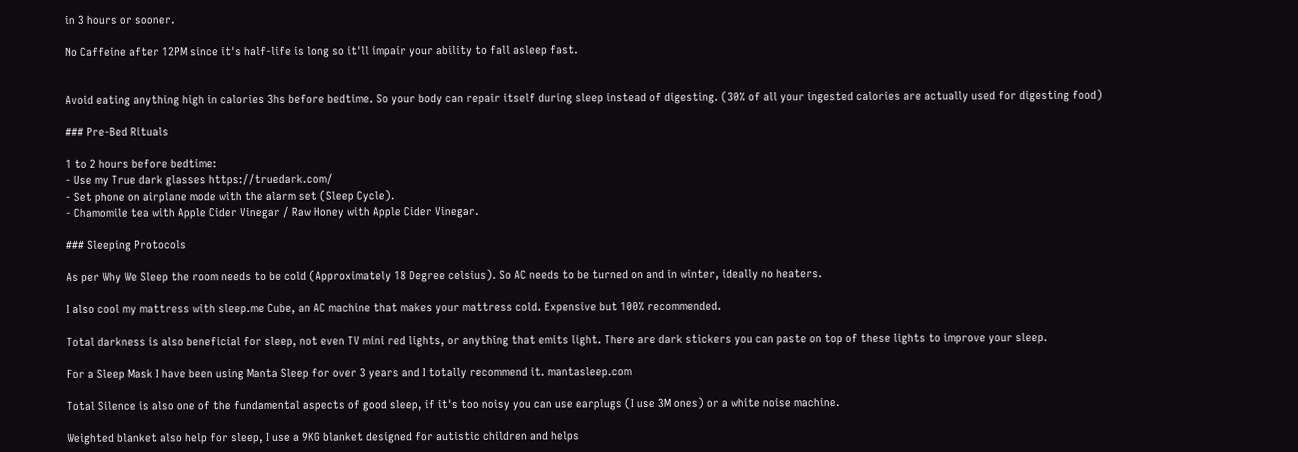in 3 hours or sooner.

No Caffeine after 12PM since it's half-life is long so it'll impair your ability to fall asleep fast.


Avoid eating anything high in calories 3hs before bedtime. So your body can repair itself during sleep instead of digesting. (30% of all your ingested calories are actually used for digesting food)

### Pre-Bed Rituals

1 to 2 hours before bedtime:
- Use my True dark glasses https://truedark.com/
- Set phone on airplane mode with the alarm set (Sleep Cycle).
- Chamomile tea with Apple Cider Vinegar / Raw Honey with Apple Cider Vinegar.

### Sleeping Protocols

As per Why We Sleep the room needs to be cold (Approximately 18 Degree celsius). So AC needs to be turned on and in winter, ideally no heaters.

I also cool my mattress with sleep.me Cube, an AC machine that makes your mattress cold. Expensive but 100% recommended.

Total darkness is also beneficial for sleep, not even TV mini red lights, or anything that emits light. There are dark stickers you can paste on top of these lights to improve your sleep.

For a Sleep Mask I have been using Manta Sleep for over 3 years and I totally recommend it. mantasleep.com

Total Silence is also one of the fundamental aspects of good sleep, if it's too noisy you can use earplugs (I use 3M ones) or a white noise machine.

Weighted blanket also help for sleep, I use a 9KG blanket designed for autistic children and helps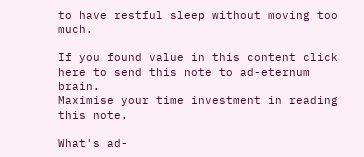to have restful sleep without moving too much.

If you found value in this content click here to send this note to ad-eternum brain.
Maximise your time investment in reading this note.

What's ad-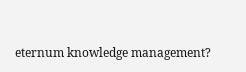eternum knowledge management?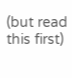(but read this first)